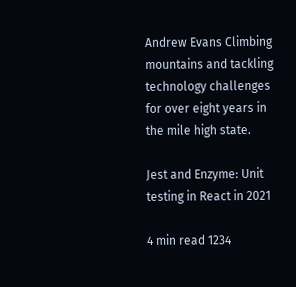Andrew Evans Climbing mountains and tackling technology challenges for over eight years in the mile high state.

Jest and Enzyme: Unit testing in React in 2021

4 min read 1234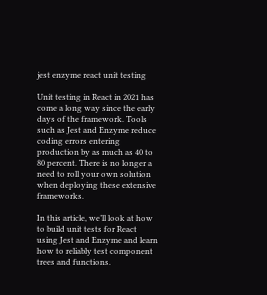jest enzyme react unit testing

Unit testing in React in 2021 has come a long way since the early days of the framework. Tools such as Jest and Enzyme reduce coding errors entering production by as much as 40 to 80 percent. There is no longer a need to roll your own solution when deploying these extensive frameworks.

In this article, we’ll look at how to build unit tests for React using Jest and Enzyme and learn how to reliably test component trees and functions.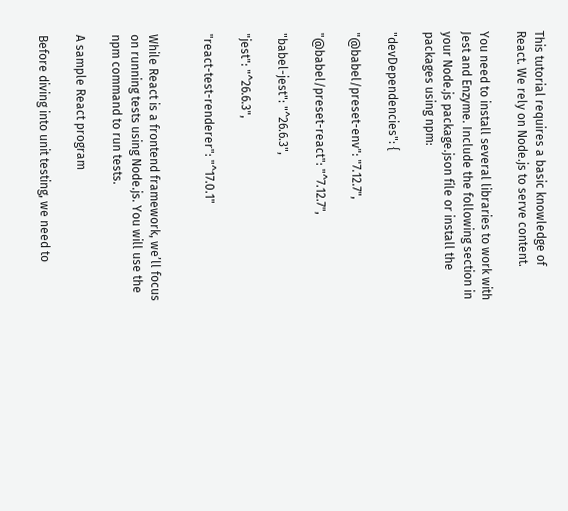This tutorial requires a basic knowledge of React. We rely on Node.js to serve content.

You need to install several libraries to work with Jest and Enzyme. Include the following section in your Node.js package.json file or install the packages using npm:

"devDependencies": {

"@babel/preset-env": "7.12.7",

"@babel/preset-react": "^7.12.7",

"babel-jest": "^26.6.3",

"jest": "^26.6.3",

"react-test-renderer": "^17.0.1"


While React is a frontend framework, we’ll focus on running tests using Node.js. You will use the npm command to run tests.

A sample React program

Before diving into unit testing, we need to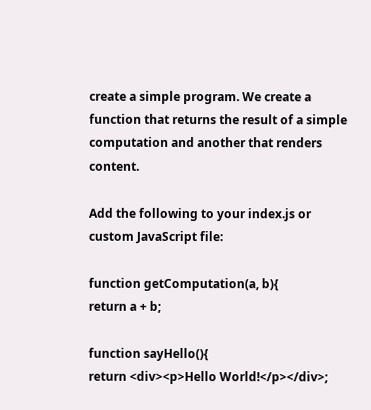create a simple program. We create a function that returns the result of a simple computation and another that renders content.

Add the following to your index.js or custom JavaScript file:

function getComputation(a, b){
return a + b;

function sayHello(){
return <div><p>Hello World!</p></div>;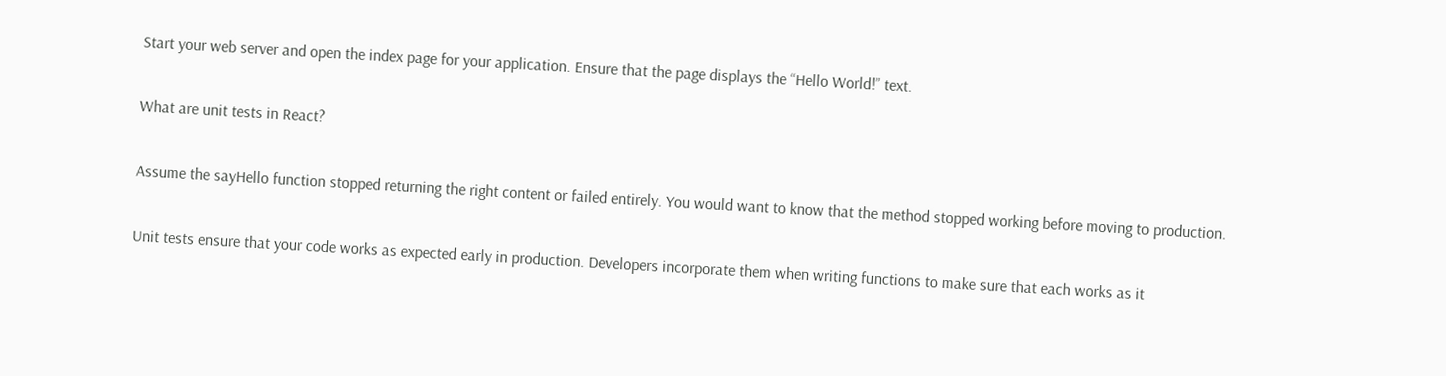Start your web server and open the index page for your application. Ensure that the page displays the “Hello World!” text.

What are unit tests in React?

Assume the sayHello function stopped returning the right content or failed entirely. You would want to know that the method stopped working before moving to production.

Unit tests ensure that your code works as expected early in production. Developers incorporate them when writing functions to make sure that each works as it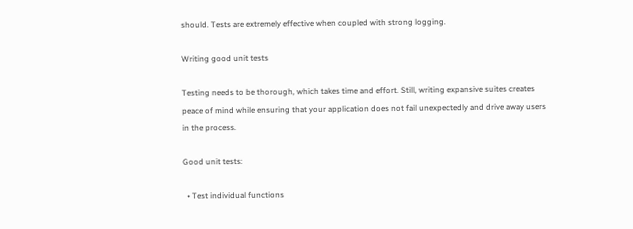should. Tests are extremely effective when coupled with strong logging.

Writing good unit tests

Testing needs to be thorough, which takes time and effort. Still, writing expansive suites creates peace of mind while ensuring that your application does not fail unexpectedly and drive away users in the process.

Good unit tests:

  • Test individual functions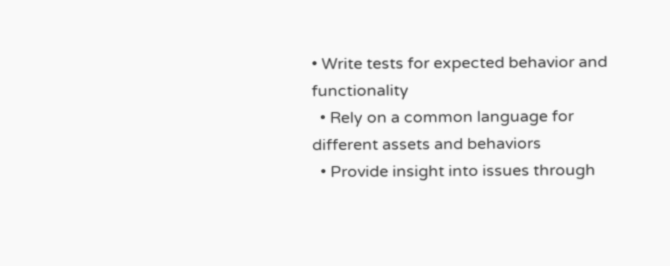• Write tests for expected behavior and functionality
  • Rely on a common language for different assets and behaviors
  • Provide insight into issues through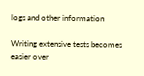logs and other information

Writing extensive tests becomes easier over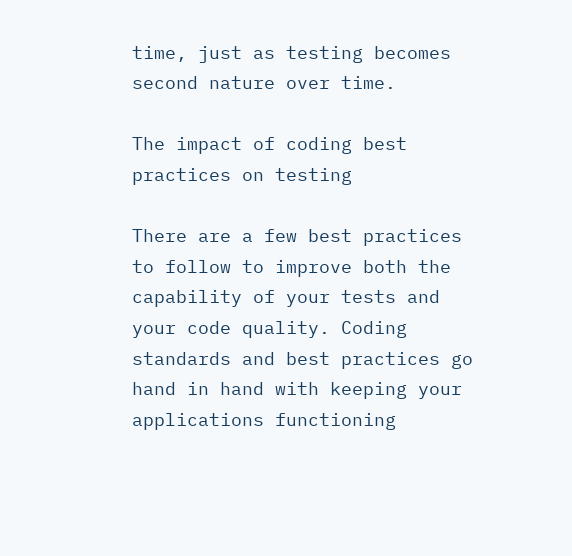time, just as testing becomes second nature over time.

The impact of coding best practices on testing

There are a few best practices to follow to improve both the capability of your tests and your code quality. Coding standards and best practices go hand in hand with keeping your applications functioning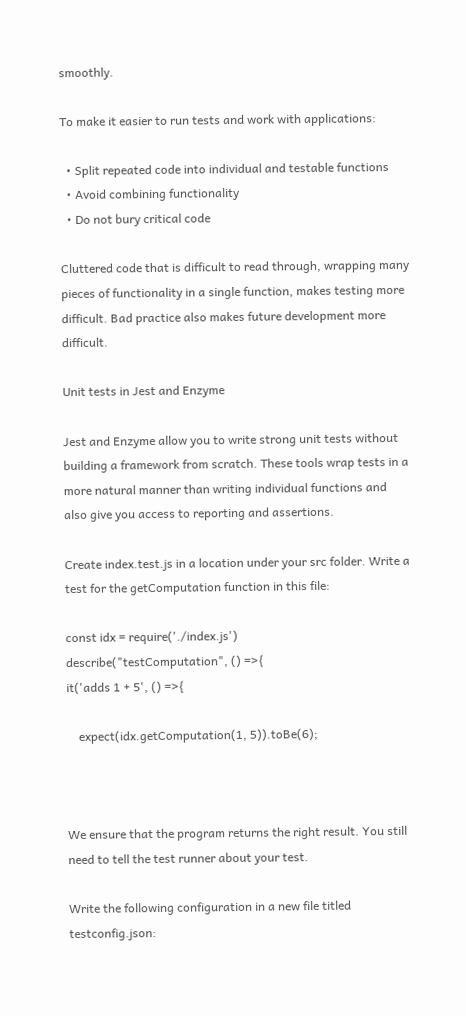smoothly.

To make it easier to run tests and work with applications:

  • Split repeated code into individual and testable functions
  • Avoid combining functionality
  • Do not bury critical code

Cluttered code that is difficult to read through, wrapping many pieces of functionality in a single function, makes testing more difficult. Bad practice also makes future development more difficult.

Unit tests in Jest and Enzyme

Jest and Enzyme allow you to write strong unit tests without building a framework from scratch. These tools wrap tests in a more natural manner than writing individual functions and also give you access to reporting and assertions.

Create index.test.js in a location under your src folder. Write a test for the getComputation function in this file:

const idx = require('./index.js')
describe("testComputation", () =>{
it('adds 1 + 5', () =>{

    expect(idx.getComputation(1, 5)).toBe(6);



We ensure that the program returns the right result. You still need to tell the test runner about your test.

Write the following configuration in a new file titled testconfig.json: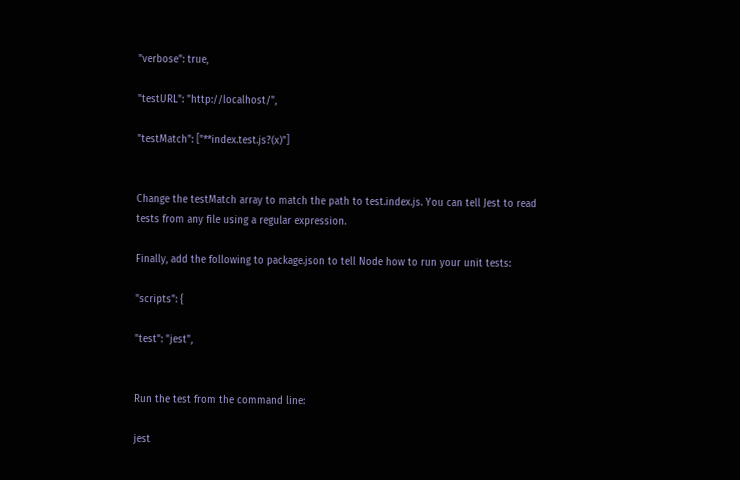"verbose": true,

"testURL": "http://localhost/",

"testMatch": ["**index.test.js?(x)"]


Change the testMatch array to match the path to test.index.js. You can tell Jest to read tests from any file using a regular expression.

Finally, add the following to package.json to tell Node how to run your unit tests:

"scripts": {

"test": "jest",


Run the test from the command line:

jest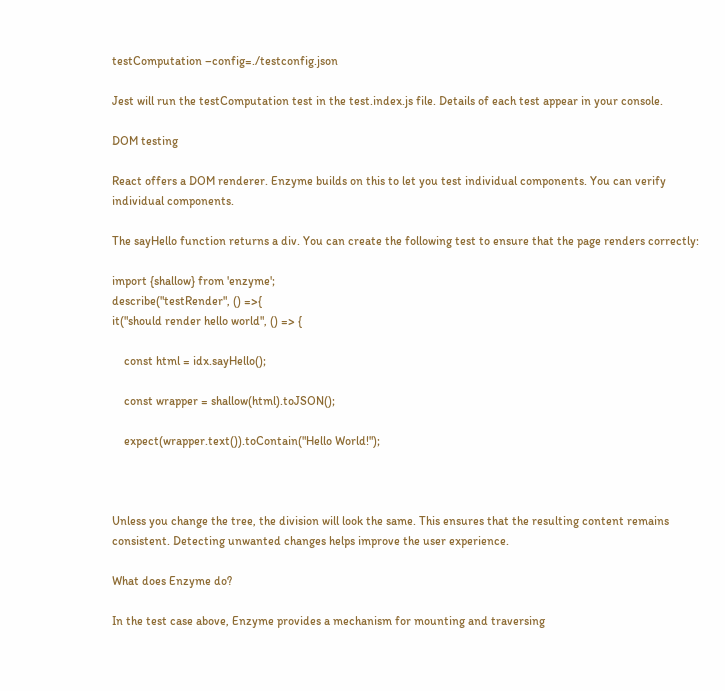testComputation –config=./testconfig.json

Jest will run the testComputation test in the test.index.js file. Details of each test appear in your console.

DOM testing

React offers a DOM renderer. Enzyme builds on this to let you test individual components. You can verify individual components.

The sayHello function returns a div. You can create the following test to ensure that the page renders correctly:

import {shallow} from 'enzyme';
describe("testRender", () =>{
it("should render hello world", () => {

    const html = idx.sayHello();

    const wrapper = shallow(html).toJSON();

    expect(wrapper.text()).toContain("Hello World!");



Unless you change the tree, the division will look the same. This ensures that the resulting content remains consistent. Detecting unwanted changes helps improve the user experience.

What does Enzyme do?

In the test case above, Enzyme provides a mechanism for mounting and traversing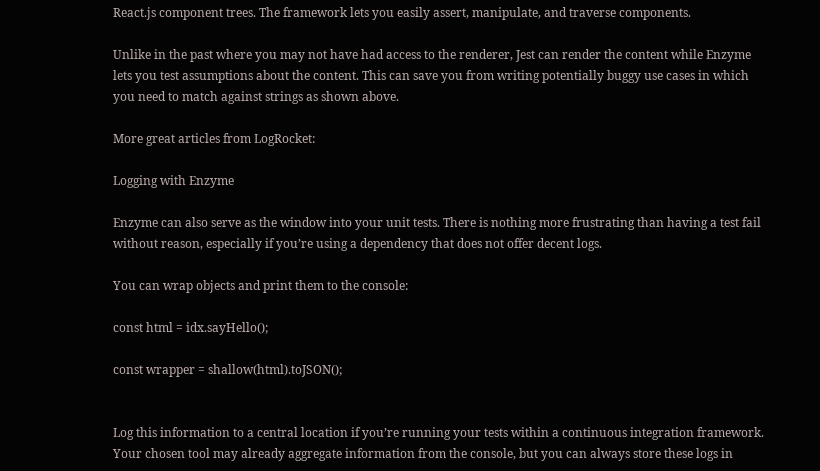React.js component trees. The framework lets you easily assert, manipulate, and traverse components.

Unlike in the past where you may not have had access to the renderer, Jest can render the content while Enzyme lets you test assumptions about the content. This can save you from writing potentially buggy use cases in which you need to match against strings as shown above.

More great articles from LogRocket:

Logging with Enzyme

Enzyme can also serve as the window into your unit tests. There is nothing more frustrating than having a test fail without reason, especially if you’re using a dependency that does not offer decent logs.

You can wrap objects and print them to the console:

const html = idx.sayHello();

const wrapper = shallow(html).toJSON();


Log this information to a central location if you’re running your tests within a continuous integration framework. Your chosen tool may already aggregate information from the console, but you can always store these logs in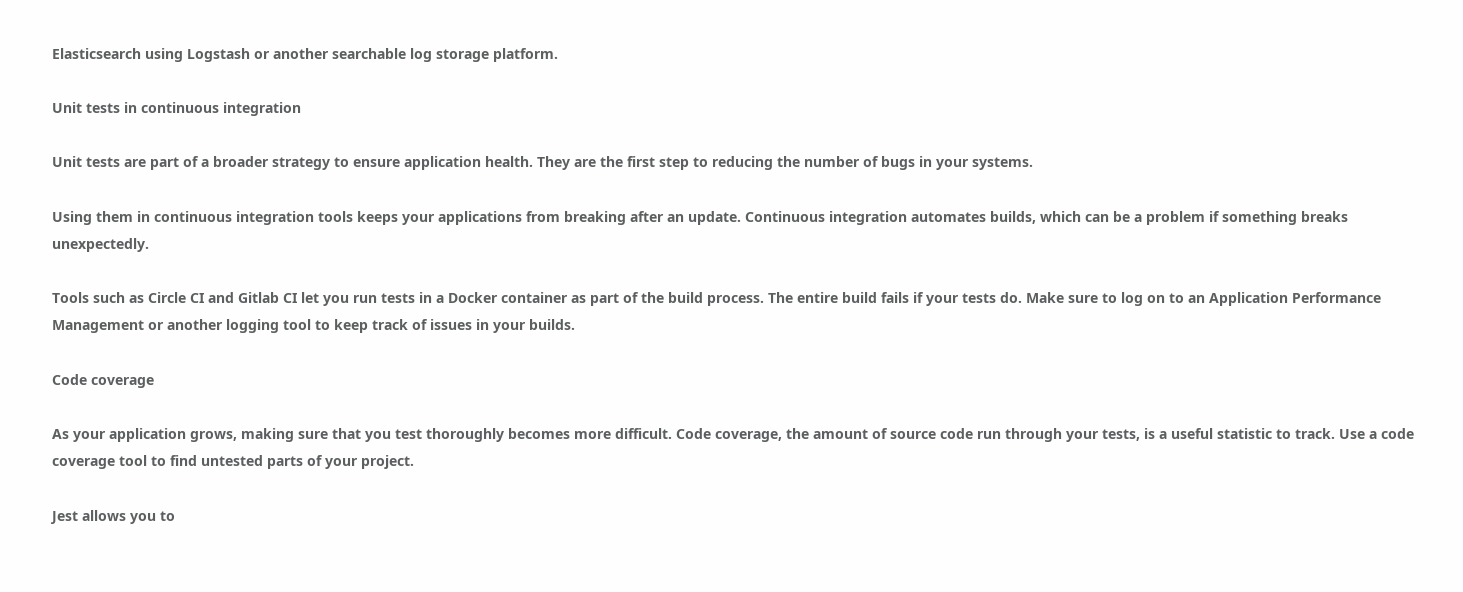Elasticsearch using Logstash or another searchable log storage platform.

Unit tests in continuous integration

Unit tests are part of a broader strategy to ensure application health. They are the first step to reducing the number of bugs in your systems.

Using them in continuous integration tools keeps your applications from breaking after an update. Continuous integration automates builds, which can be a problem if something breaks unexpectedly.

Tools such as Circle CI and Gitlab CI let you run tests in a Docker container as part of the build process. The entire build fails if your tests do. Make sure to log on to an Application Performance Management or another logging tool to keep track of issues in your builds.

Code coverage

As your application grows, making sure that you test thoroughly becomes more difficult. Code coverage, the amount of source code run through your tests, is a useful statistic to track. Use a code coverage tool to find untested parts of your project.

Jest allows you to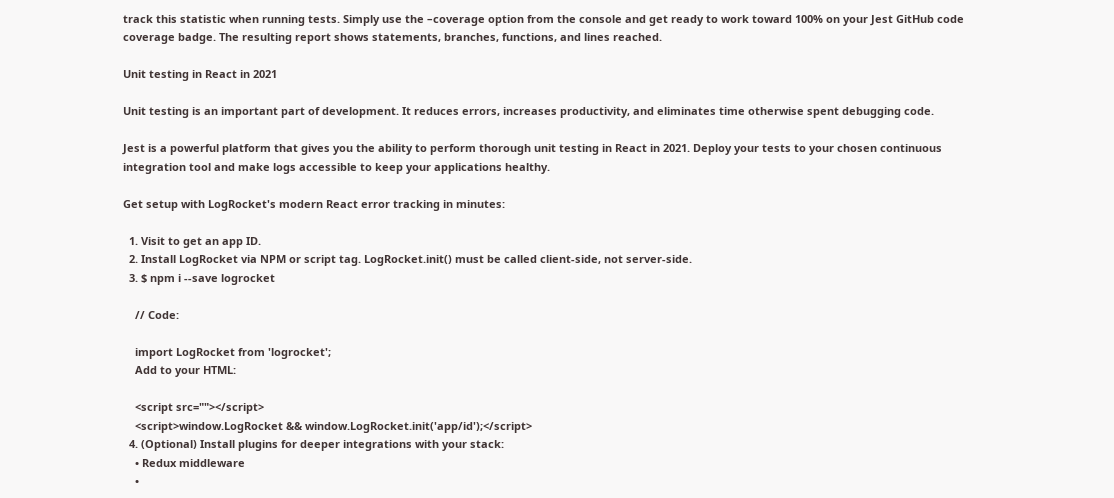track this statistic when running tests. Simply use the –coverage option from the console and get ready to work toward 100% on your Jest GitHub code coverage badge. The resulting report shows statements, branches, functions, and lines reached.

Unit testing in React in 2021

Unit testing is an important part of development. It reduces errors, increases productivity, and eliminates time otherwise spent debugging code.

Jest is a powerful platform that gives you the ability to perform thorough unit testing in React in 2021. Deploy your tests to your chosen continuous integration tool and make logs accessible to keep your applications healthy.

Get setup with LogRocket's modern React error tracking in minutes:

  1. Visit to get an app ID.
  2. Install LogRocket via NPM or script tag. LogRocket.init() must be called client-side, not server-side.
  3. $ npm i --save logrocket

    // Code:

    import LogRocket from 'logrocket';
    Add to your HTML:

    <script src=""></script>
    <script>window.LogRocket && window.LogRocket.init('app/id');</script>
  4. (Optional) Install plugins for deeper integrations with your stack:
    • Redux middleware
    •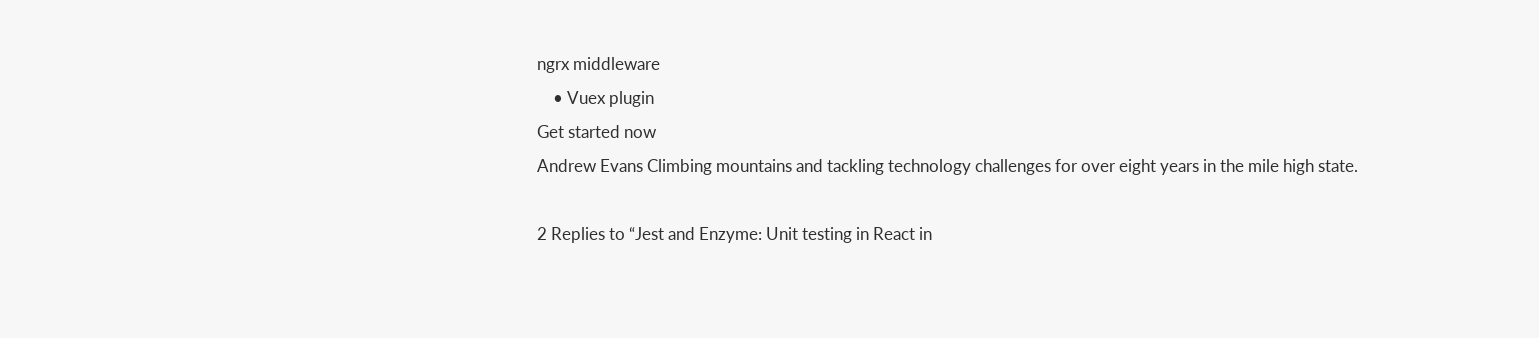ngrx middleware
    • Vuex plugin
Get started now
Andrew Evans Climbing mountains and tackling technology challenges for over eight years in the mile high state.

2 Replies to “Jest and Enzyme: Unit testing in React in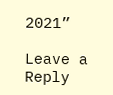2021”

Leave a Reply